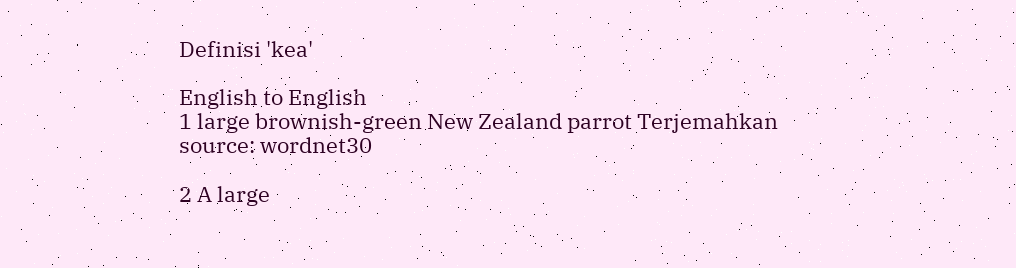Definisi 'kea'

English to English
1 large brownish-green New Zealand parrot Terjemahkan
source: wordnet30

2 A large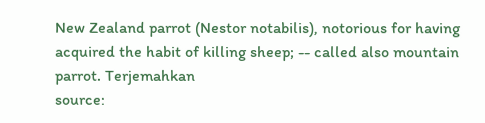New Zealand parrot (Nestor notabilis), notorious for having acquired the habit of killing sheep; -- called also mountain parrot. Terjemahkan
source: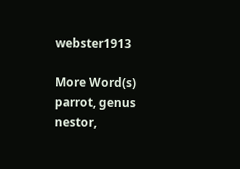webster1913

More Word(s)
parrot, genus nestor,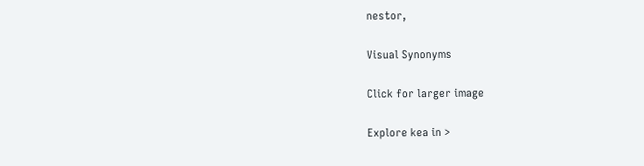nestor,

Visual Synonyms

Click for larger image

Explore kea in >